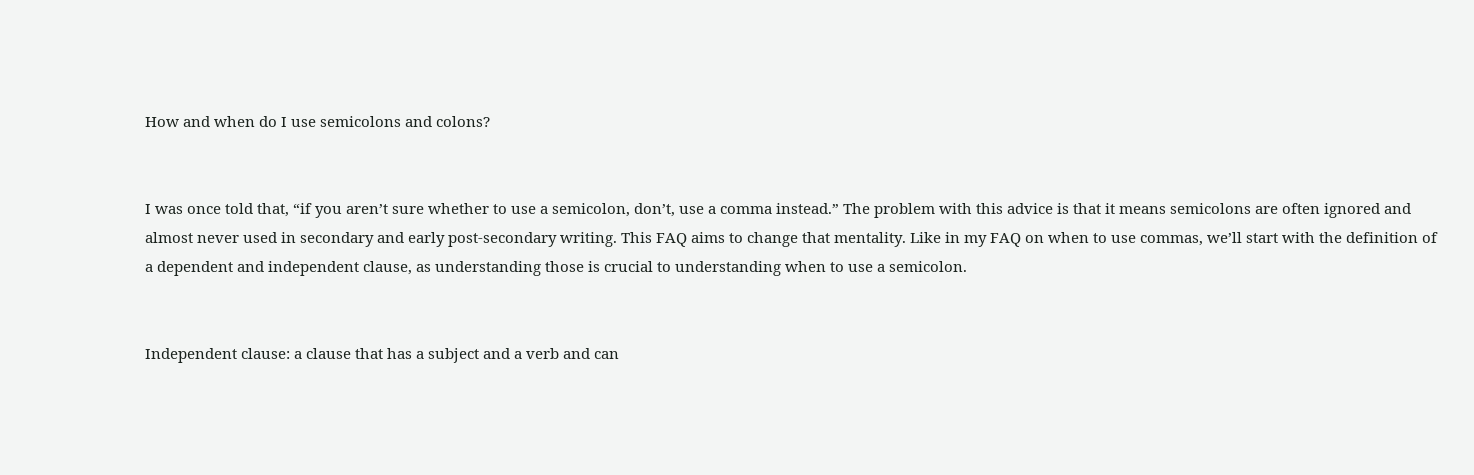How and when do I use semicolons and colons?


I was once told that, “if you aren’t sure whether to use a semicolon, don’t, use a comma instead.” The problem with this advice is that it means semicolons are often ignored and almost never used in secondary and early post-secondary writing. This FAQ aims to change that mentality. Like in my FAQ on when to use commas, we’ll start with the definition of a dependent and independent clause, as understanding those is crucial to understanding when to use a semicolon.


Independent clause: a clause that has a subject and a verb and can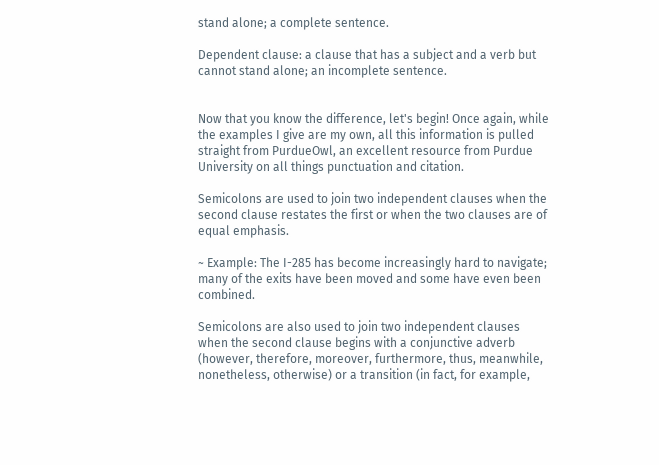stand alone; a complete sentence.

Dependent clause: a clause that has a subject and a verb but cannot stand alone; an incomplete sentence.


Now that you know the difference, let's begin! Once again, while the examples I give are my own, all this information is pulled straight from PurdueOwl, an excellent resource from Purdue University on all things punctuation and citation.

Semicolons are used to join two independent clauses when the second clause restates the first or when the two clauses are of equal emphasis.

~ Example: The I-285 has become increasingly hard to navigate; many of the exits have been moved and some have even been combined.

Semicolons are also used to join two independent clauses when the second clause begins with a conjunctive adverb (however, therefore, moreover, furthermore, thus, meanwhile, nonetheless, otherwise) or a transition (in fact, for example,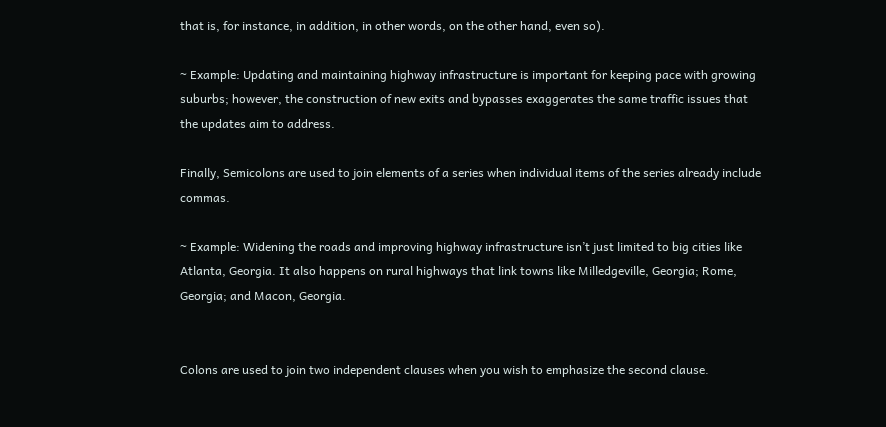that is, for instance, in addition, in other words, on the other hand, even so).

~ Example: Updating and maintaining highway infrastructure is important for keeping pace with growing suburbs; however, the construction of new exits and bypasses exaggerates the same traffic issues that the updates aim to address.

Finally, Semicolons are used to join elements of a series when individual items of the series already include commas.

~ Example: Widening the roads and improving highway infrastructure isn’t just limited to big cities like Atlanta, Georgia. It also happens on rural highways that link towns like Milledgeville, Georgia; Rome, Georgia; and Macon, Georgia.


Colons are used to join two independent clauses when you wish to emphasize the second clause.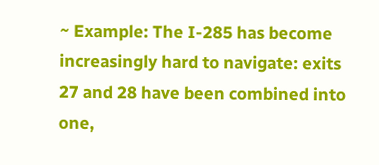~ Example: The I-285 has become increasingly hard to navigate: exits 27 and 28 have been combined into one,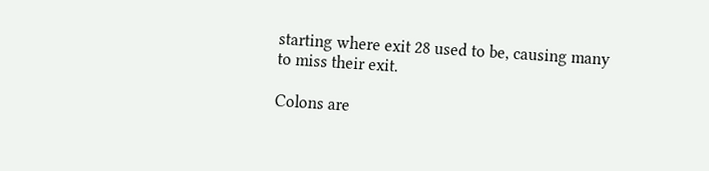starting where exit 28 used to be, causing many to miss their exit.

Colons are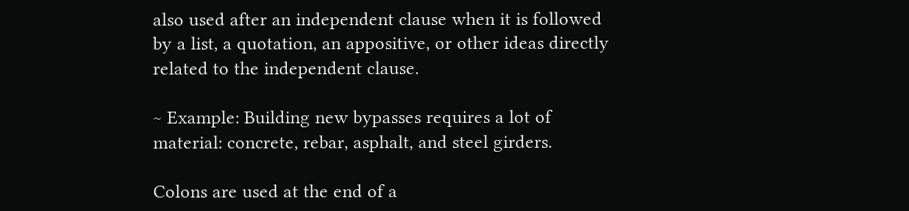also used after an independent clause when it is followed by a list, a quotation, an appositive, or other ideas directly related to the independent clause.

~ Example: Building new bypasses requires a lot of material: concrete, rebar, asphalt, and steel girders.

Colons are used at the end of a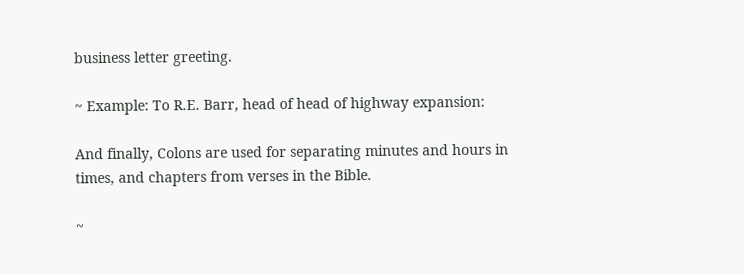business letter greeting.

~ Example: To R.E. Barr, head of head of highway expansion:

And finally, Colons are used for separating minutes and hours in times, and chapters from verses in the Bible.

~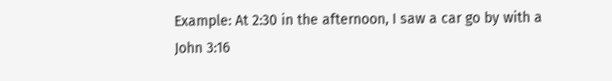Example: At 2:30 in the afternoon, I saw a car go by with a John 3:16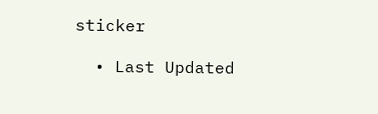sticker

  • Last Updated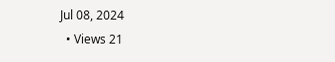Jul 08, 2024
  • Views 21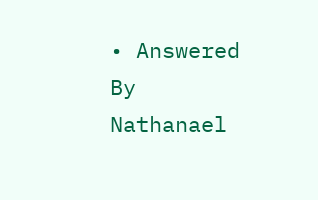• Answered By Nathanael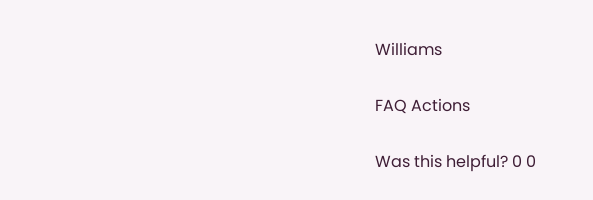Williams

FAQ Actions

Was this helpful? 0 0